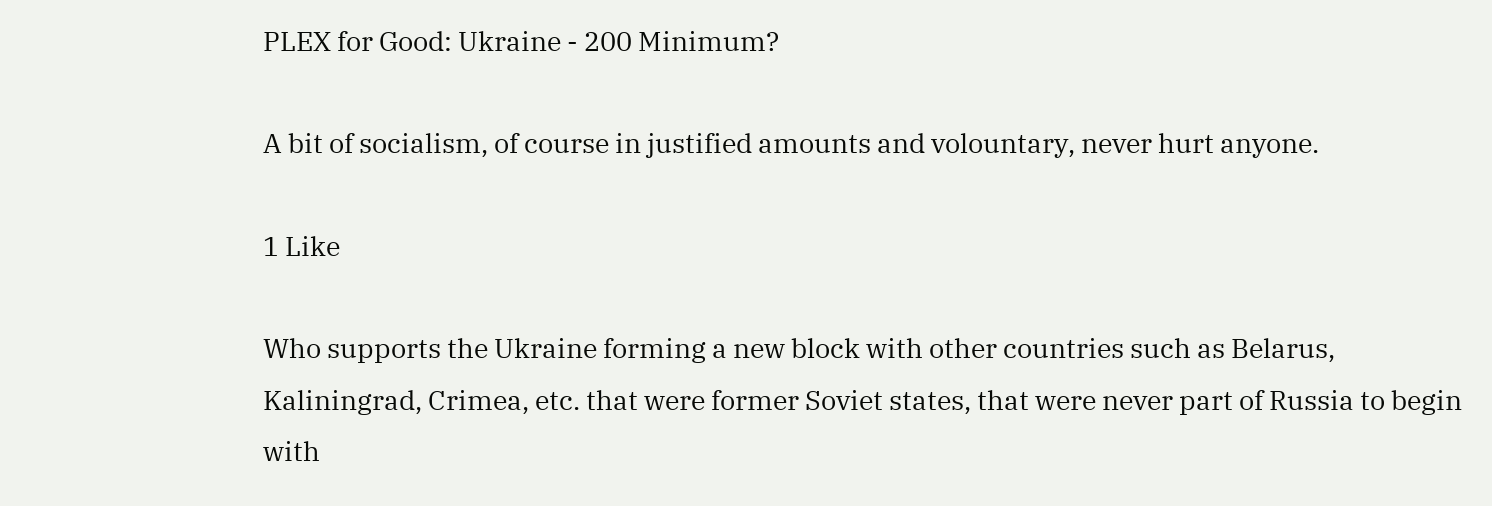PLEX for Good: Ukraine - 200 Minimum?

A bit of socialism, of course in justified amounts and volountary, never hurt anyone.

1 Like

Who supports the Ukraine forming a new block with other countries such as Belarus, Kaliningrad, Crimea, etc. that were former Soviet states, that were never part of Russia to begin with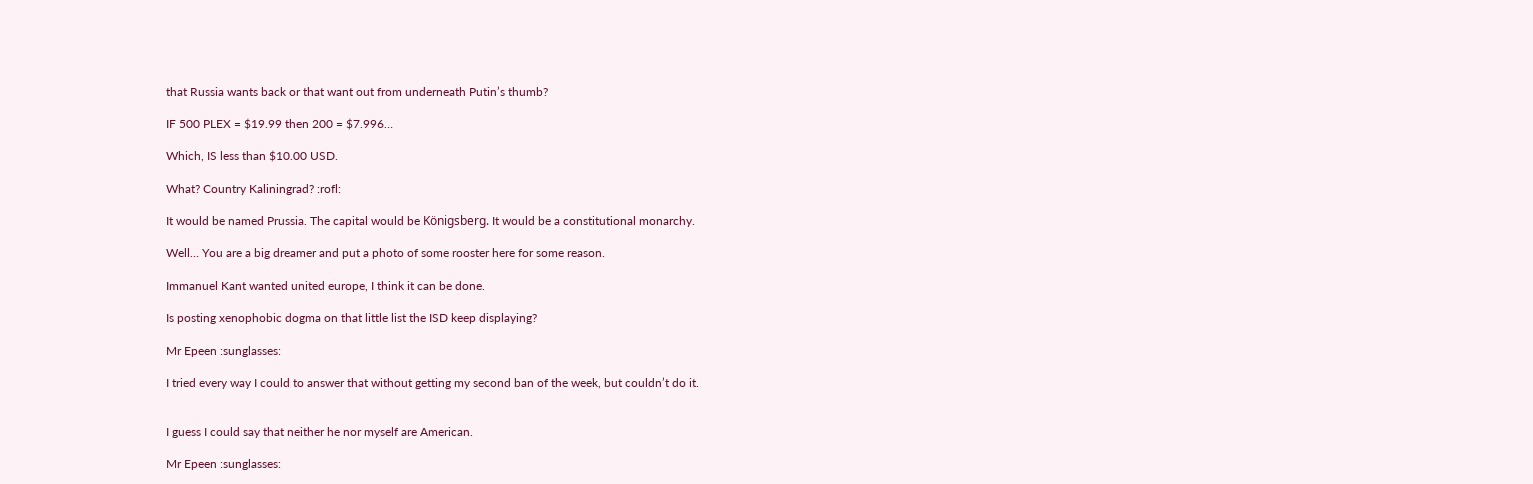that Russia wants back or that want out from underneath Putin’s thumb?

IF 500 PLEX = $19.99 then 200 = $7.996…

Which, IS less than $10.00 USD.

What? Country Kaliningrad? :rofl:

It would be named Prussia. The capital would be Königsberg. It would be a constitutional monarchy.

Well… You are a big dreamer and put a photo of some rooster here for some reason.

Immanuel Kant wanted united europe, I think it can be done.

Is posting xenophobic dogma on that little list the ISD keep displaying?

Mr Epeen :sunglasses:

I tried every way I could to answer that without getting my second ban of the week, but couldn’t do it.


I guess I could say that neither he nor myself are American.

Mr Epeen :sunglasses: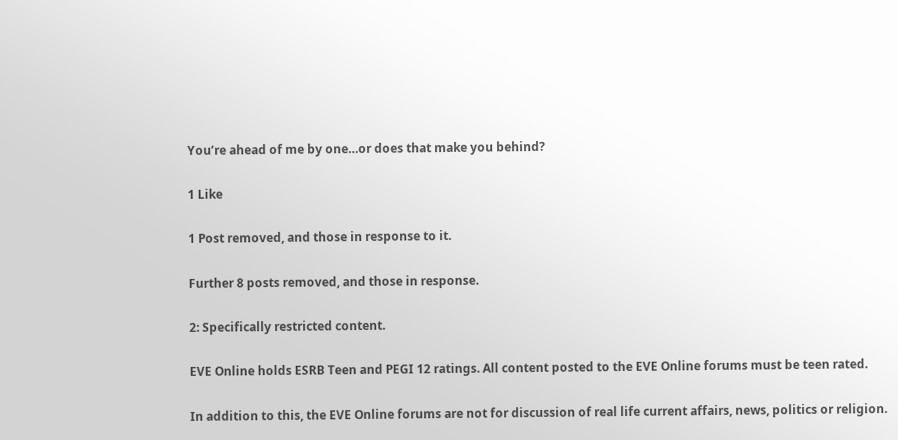You’re ahead of me by one…or does that make you behind?

1 Like

1 Post removed, and those in response to it.

Further 8 posts removed, and those in response.

2: Specifically restricted content.

EVE Online holds ESRB Teen and PEGI 12 ratings. All content posted to the EVE Online forums must be teen rated.

In addition to this, the EVE Online forums are not for discussion of real life current affairs, news, politics or religion.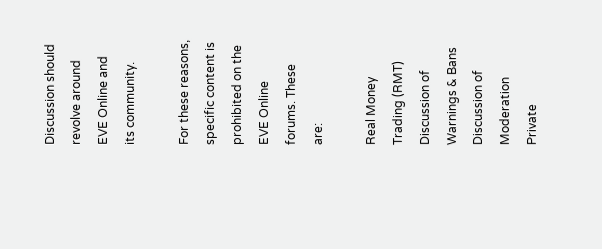Discussion should revolve around EVE Online and its community.

For these reasons, specific content is prohibited on the EVE Online forums. These are:

Real Money Trading (RMT)
Discussion of Warnings & Bans
Discussion of Moderation
Private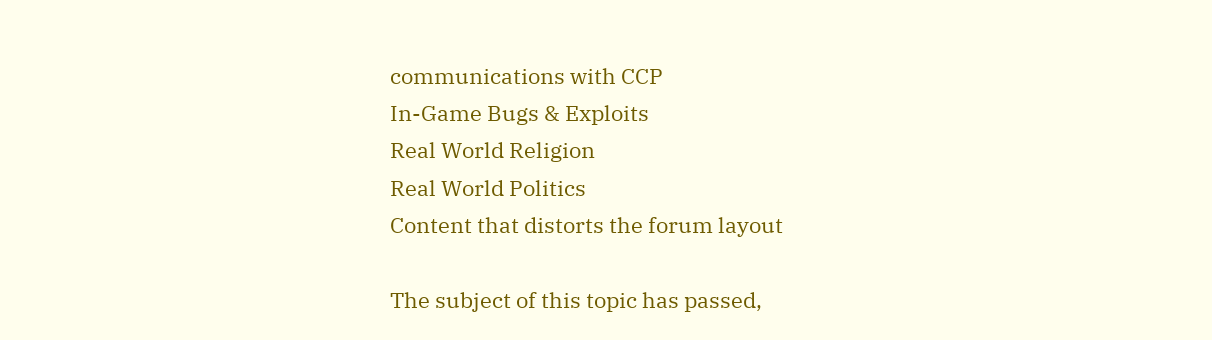communications with CCP
In-Game Bugs & Exploits
Real World Religion
Real World Politics
Content that distorts the forum layout

The subject of this topic has passed,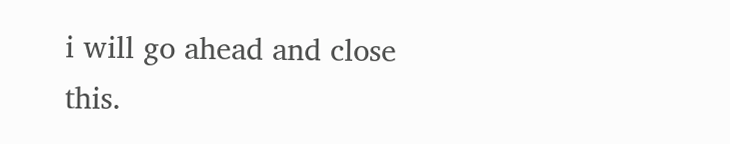i will go ahead and close this.